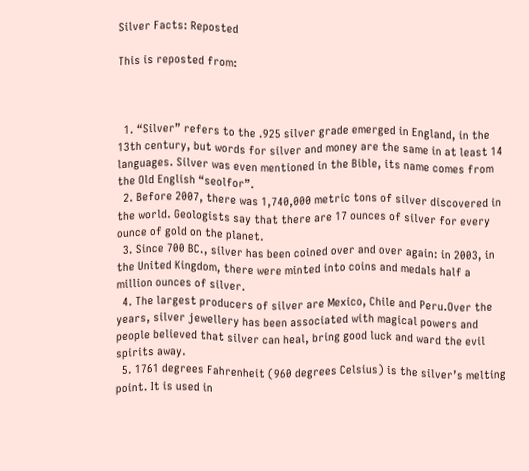Silver Facts: Reposted

This is reposted from:



  1. “Silver” refers to the .925 silver grade emerged in England, in the 13th century, but words for silver and money are the same in at least 14 languages. Silver was even mentioned in the Bible, its name comes from the Old English “seolfor”.
  2. Before 2007, there was 1,740,000 metric tons of silver discovered in the world. Geologists say that there are 17 ounces of silver for every ounce of gold on the planet.
  3. Since 700 BC., silver has been coined over and over again: in 2003, in the United Kingdom, there were minted into coins and medals half a million ounces of silver.
  4. The largest producers of silver are Mexico, Chile and Peru.Over the years, silver jewellery has been associated with magical powers and people believed that silver can heal, bring good luck and ward the evil spirits away.
  5. 1761 degrees Fahrenheit (960 degrees Celsius) is the silver’s melting point. It is used in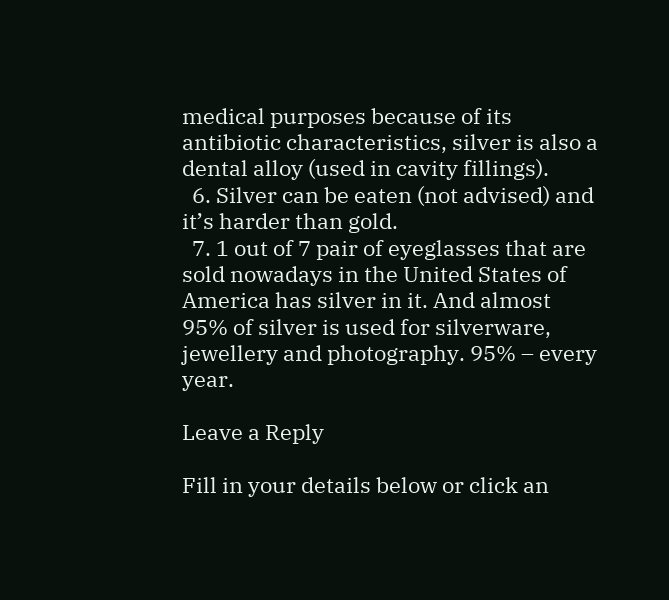medical purposes because of its antibiotic characteristics, silver is also a dental alloy (used in cavity fillings).
  6. Silver can be eaten (not advised) and it’s harder than gold.
  7. 1 out of 7 pair of eyeglasses that are sold nowadays in the United States of America has silver in it. And almost 95% of silver is used for silverware, jewellery and photography. 95% – every year.

Leave a Reply

Fill in your details below or click an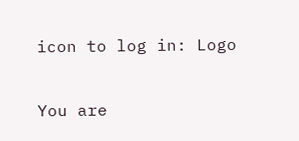icon to log in: Logo

You are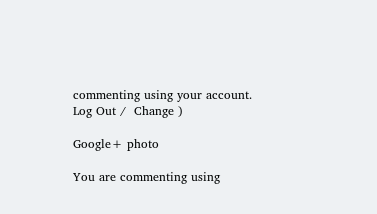commenting using your account. Log Out /  Change )

Google+ photo

You are commenting using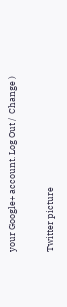your Google+ account. Log Out /  Change )

Twitter picture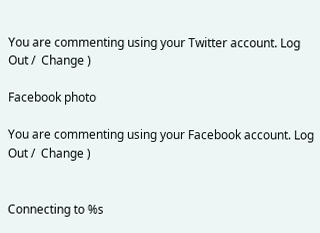You are commenting using your Twitter account. Log Out /  Change )

Facebook photo

You are commenting using your Facebook account. Log Out /  Change )


Connecting to %s